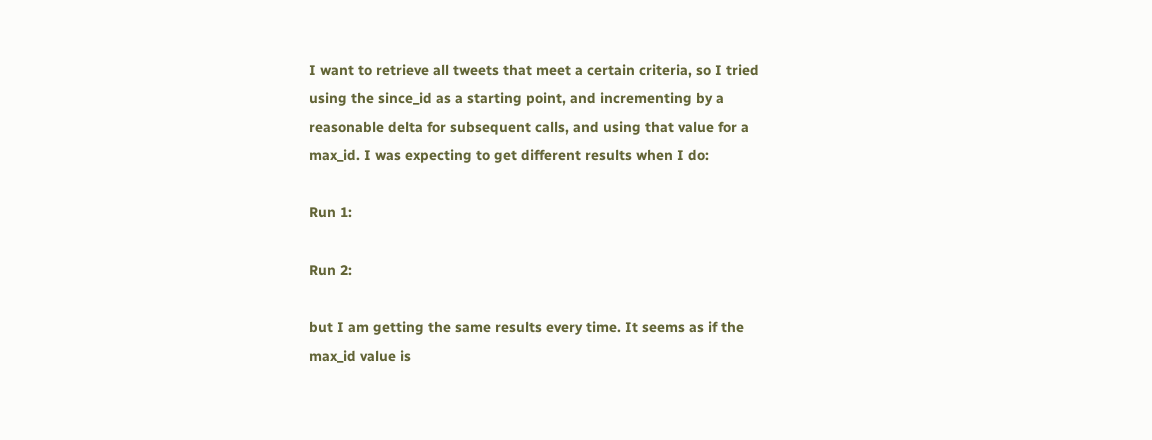I want to retrieve all tweets that meet a certain criteria, so I tried
using the since_id as a starting point, and incrementing by a
reasonable delta for subsequent calls, and using that value for a
max_id. I was expecting to get different results when I do:

Run 1:

Run 2:

but I am getting the same results every time. It seems as if the
max_id value is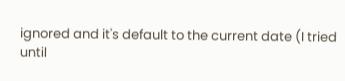ignored and it's default to the current date (I tried
until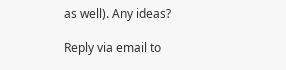as well). Any ideas?

Reply via email to